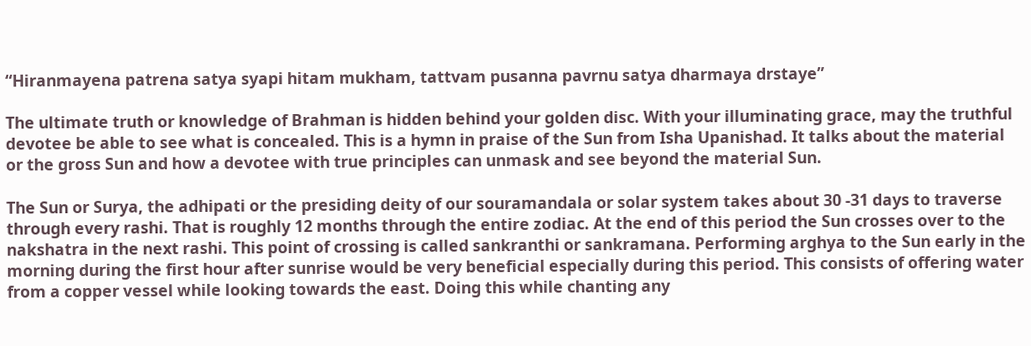“Hiranmayena patrena satya syapi hitam mukham, tattvam pusanna pavrnu satya dharmaya drstaye”

The ultimate truth or knowledge of Brahman is hidden behind your golden disc. With your illuminating grace, may the truthful devotee be able to see what is concealed. This is a hymn in praise of the Sun from Isha Upanishad. It talks about the material or the gross Sun and how a devotee with true principles can unmask and see beyond the material Sun.

The Sun or Surya, the adhipati or the presiding deity of our souramandala or solar system takes about 30 -31 days to traverse through every rashi. That is roughly 12 months through the entire zodiac. At the end of this period the Sun crosses over to the nakshatra in the next rashi. This point of crossing is called sankranthi or sankramana. Performing arghya to the Sun early in the morning during the first hour after sunrise would be very beneficial especially during this period. This consists of offering water from a copper vessel while looking towards the east. Doing this while chanting any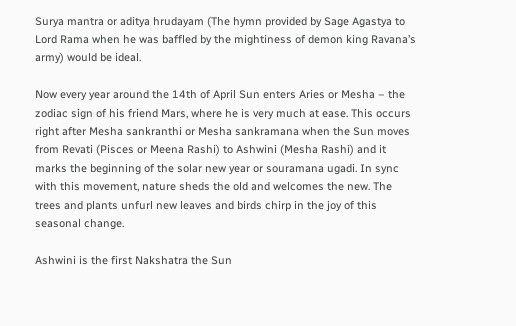Surya mantra or aditya hrudayam (The hymn provided by Sage Agastya to Lord Rama when he was baffled by the mightiness of demon king Ravana’s army) would be ideal.

Now every year around the 14th of April Sun enters Aries or Mesha – the zodiac sign of his friend Mars, where he is very much at ease. This occurs right after Mesha sankranthi or Mesha sankramana when the Sun moves from Revati (Pisces or Meena Rashi) to Ashwini (Mesha Rashi) and it marks the beginning of the solar new year or souramana ugadi. In sync with this movement, nature sheds the old and welcomes the new. The trees and plants unfurl new leaves and birds chirp in the joy of this seasonal change.

Ashwini is the first Nakshatra the Sun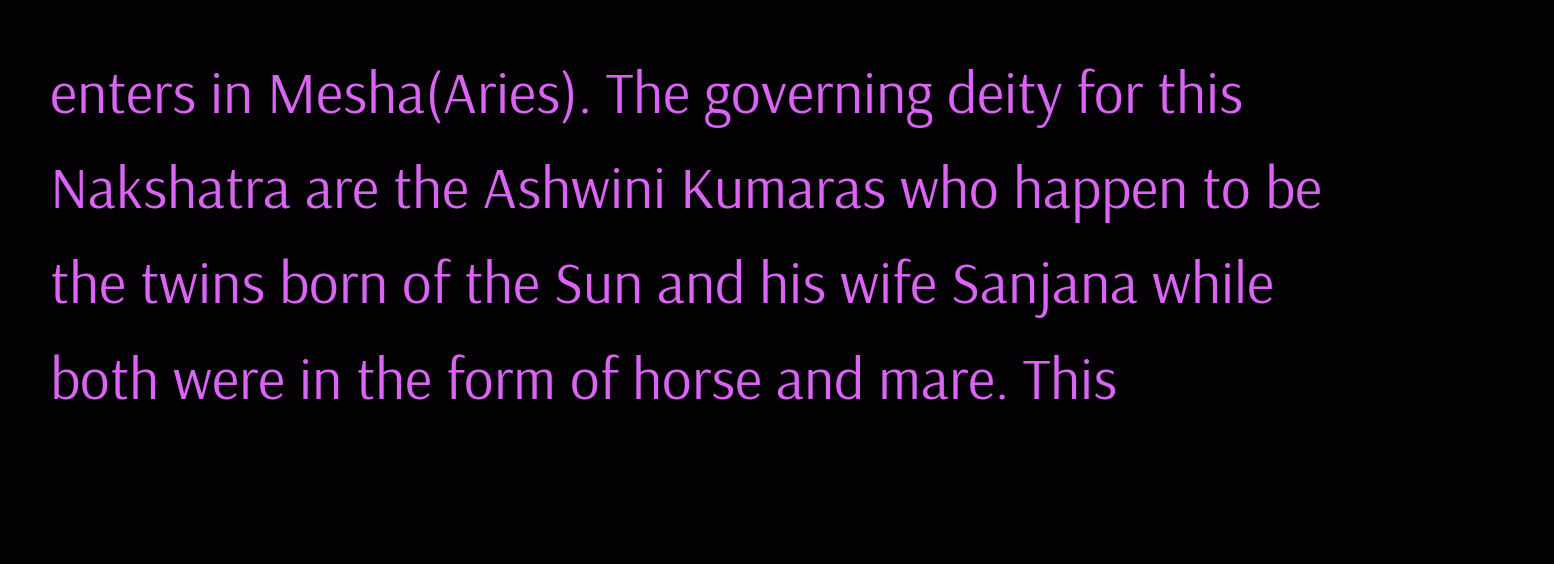enters in Mesha(Aries). The governing deity for this Nakshatra are the Ashwini Kumaras who happen to be the twins born of the Sun and his wife Sanjana while both were in the form of horse and mare. This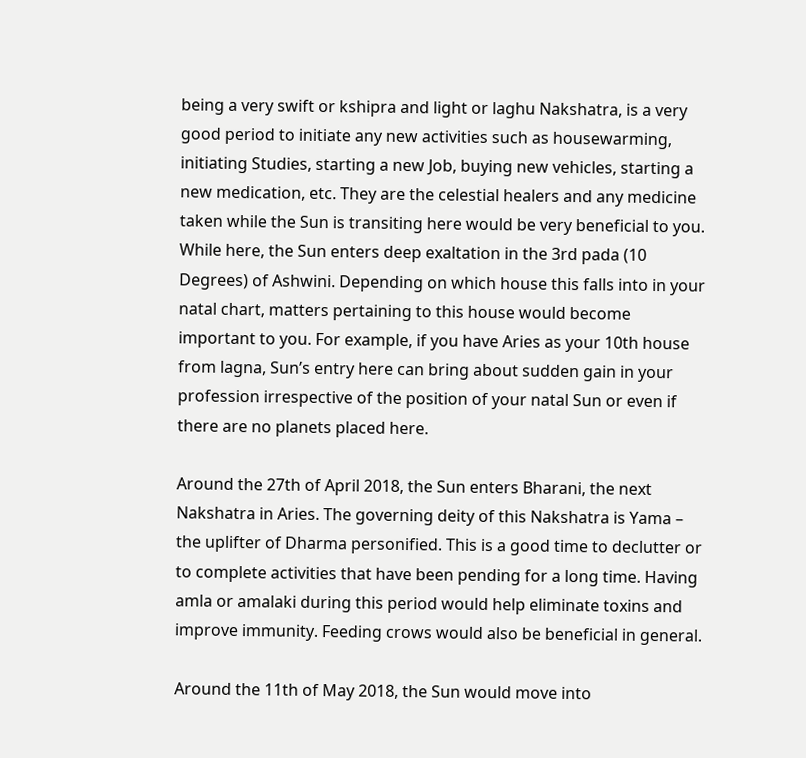being a very swift or kshipra and light or laghu Nakshatra, is a very good period to initiate any new activities such as housewarming, initiating Studies, starting a new Job, buying new vehicles, starting a new medication, etc. They are the celestial healers and any medicine taken while the Sun is transiting here would be very beneficial to you. While here, the Sun enters deep exaltation in the 3rd pada (10 Degrees) of Ashwini. Depending on which house this falls into in your natal chart, matters pertaining to this house would become important to you. For example, if you have Aries as your 10th house from lagna, Sun’s entry here can bring about sudden gain in your profession irrespective of the position of your natal Sun or even if there are no planets placed here.

Around the 27th of April 2018, the Sun enters Bharani, the next Nakshatra in Aries. The governing deity of this Nakshatra is Yama –  the uplifter of Dharma personified. This is a good time to declutter or to complete activities that have been pending for a long time. Having amla or amalaki during this period would help eliminate toxins and improve immunity. Feeding crows would also be beneficial in general.

Around the 11th of May 2018, the Sun would move into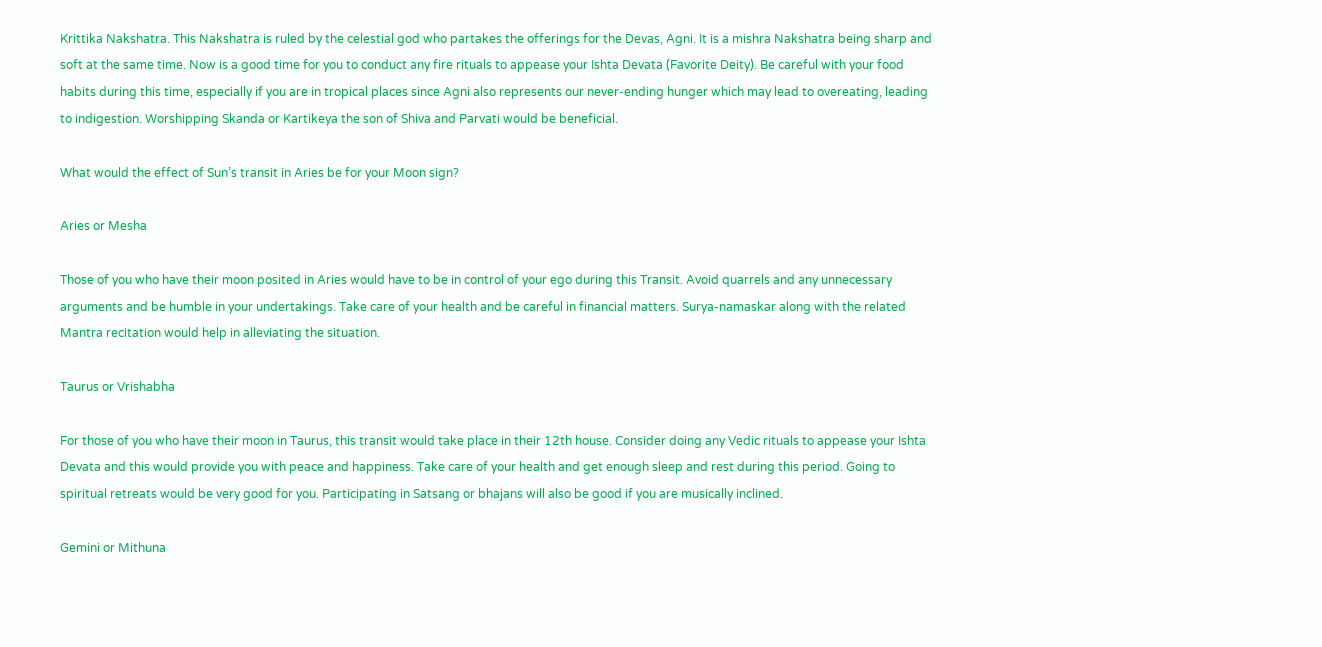Krittika Nakshatra. This Nakshatra is ruled by the celestial god who partakes the offerings for the Devas, Agni. It is a mishra Nakshatra being sharp and soft at the same time. Now is a good time for you to conduct any fire rituals to appease your Ishta Devata (Favorite Deity). Be careful with your food habits during this time, especially if you are in tropical places since Agni also represents our never-ending hunger which may lead to overeating, leading to indigestion. Worshipping Skanda or Kartikeya the son of Shiva and Parvati would be beneficial.

What would the effect of Sun’s transit in Aries be for your Moon sign?

Aries or Mesha

Those of you who have their moon posited in Aries would have to be in control of your ego during this Transit. Avoid quarrels and any unnecessary arguments and be humble in your undertakings. Take care of your health and be careful in financial matters. Surya-namaskar along with the related Mantra recitation would help in alleviating the situation.

Taurus or Vrishabha

For those of you who have their moon in Taurus, this transit would take place in their 12th house. Consider doing any Vedic rituals to appease your Ishta Devata and this would provide you with peace and happiness. Take care of your health and get enough sleep and rest during this period. Going to spiritual retreats would be very good for you. Participating in Satsang or bhajans will also be good if you are musically inclined.

Gemini or Mithuna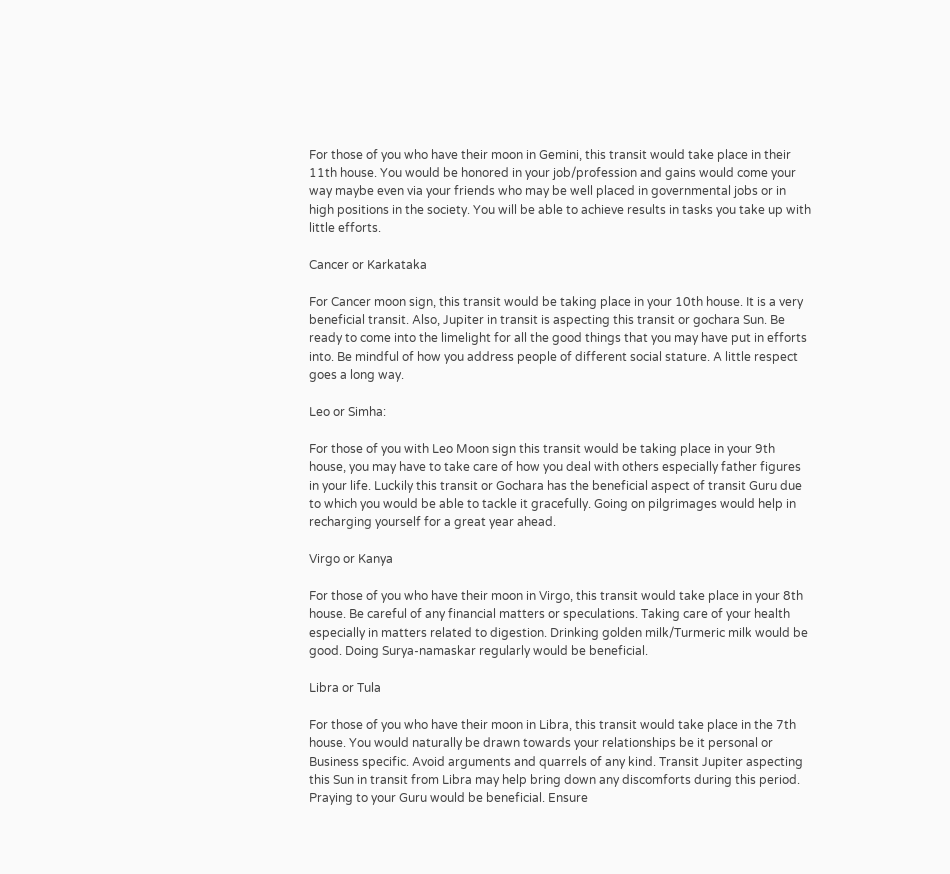For those of you who have their moon in Gemini, this transit would take place in their 11th house. You would be honored in your job/profession and gains would come your way maybe even via your friends who may be well placed in governmental jobs or in high positions in the society. You will be able to achieve results in tasks you take up with little efforts.

Cancer or Karkataka

For Cancer moon sign, this transit would be taking place in your 10th house. It is a very beneficial transit. Also, Jupiter in transit is aspecting this transit or gochara Sun. Be ready to come into the limelight for all the good things that you may have put in efforts into. Be mindful of how you address people of different social stature. A little respect goes a long way.

Leo or Simha:

For those of you with Leo Moon sign this transit would be taking place in your 9th house, you may have to take care of how you deal with others especially father figures in your life. Luckily this transit or Gochara has the beneficial aspect of transit Guru due to which you would be able to tackle it gracefully. Going on pilgrimages would help in recharging yourself for a great year ahead.

Virgo or Kanya

For those of you who have their moon in Virgo, this transit would take place in your 8th house. Be careful of any financial matters or speculations. Taking care of your health especially in matters related to digestion. Drinking golden milk/Turmeric milk would be good. Doing Surya-namaskar regularly would be beneficial.

Libra or Tula

For those of you who have their moon in Libra, this transit would take place in the 7th house. You would naturally be drawn towards your relationships be it personal or Business specific. Avoid arguments and quarrels of any kind. Transit Jupiter aspecting this Sun in transit from Libra may help bring down any discomforts during this period. Praying to your Guru would be beneficial. Ensure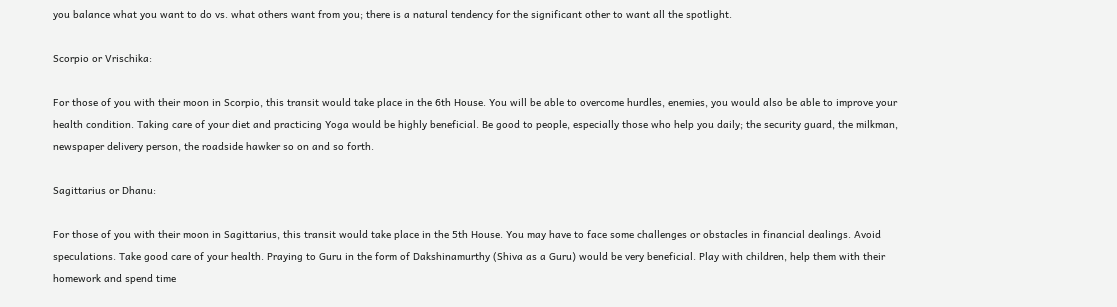you balance what you want to do vs. what others want from you; there is a natural tendency for the significant other to want all the spotlight.

Scorpio or Vrischika:

For those of you with their moon in Scorpio, this transit would take place in the 6th House. You will be able to overcome hurdles, enemies, you would also be able to improve your health condition. Taking care of your diet and practicing Yoga would be highly beneficial. Be good to people, especially those who help you daily; the security guard, the milkman, newspaper delivery person, the roadside hawker so on and so forth.

Sagittarius or Dhanu:

For those of you with their moon in Sagittarius, this transit would take place in the 5th House. You may have to face some challenges or obstacles in financial dealings. Avoid speculations. Take good care of your health. Praying to Guru in the form of Dakshinamurthy (Shiva as a Guru) would be very beneficial. Play with children, help them with their homework and spend time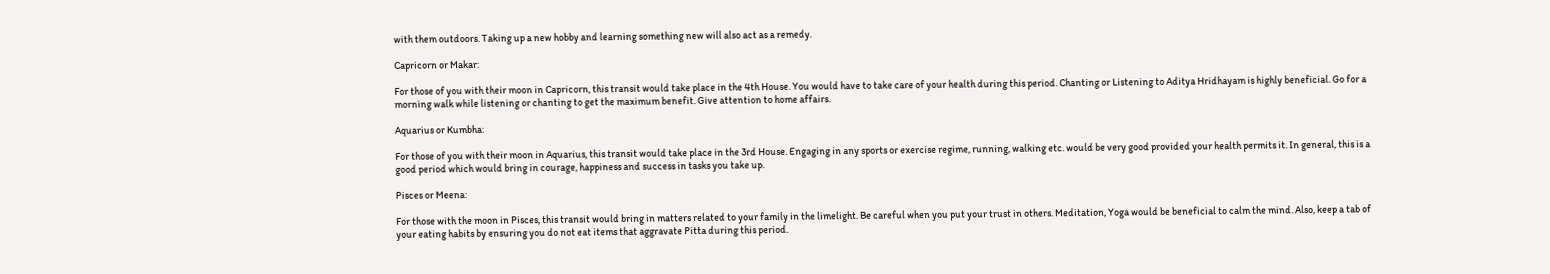with them outdoors. Taking up a new hobby and learning something new will also act as a remedy.

Capricorn or Makar:

For those of you with their moon in Capricorn, this transit would take place in the 4th House. You would have to take care of your health during this period. Chanting or Listening to Aditya Hridhayam is highly beneficial. Go for a morning walk while listening or chanting to get the maximum benefit. Give attention to home affairs.

Aquarius or Kumbha:

For those of you with their moon in Aquarius, this transit would take place in the 3rd House. Engaging in any sports or exercise regime, running, walking etc. would be very good provided your health permits it. In general, this is a good period which would bring in courage, happiness and success in tasks you take up.

Pisces or Meena:

For those with the moon in Pisces, this transit would bring in matters related to your family in the limelight. Be careful when you put your trust in others. Meditation, Yoga would be beneficial to calm the mind. Also, keep a tab of your eating habits by ensuring you do not eat items that aggravate Pitta during this period.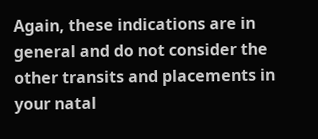Again, these indications are in general and do not consider the other transits and placements in your natal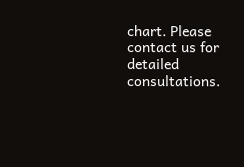chart. Please contact us for detailed consultations.